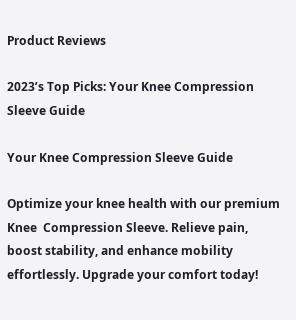Product Reviews

2023’s Top Picks: Your Knee Compression Sleeve Guide

Your Knee Compression Sleeve Guide

Optimize your knee health with our premium Knee  Compression Sleeve. Relieve pain, boost stability, and enhance mobility effortlessly. Upgrade your comfort today!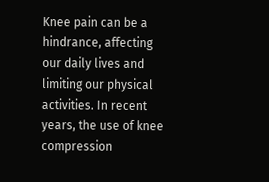Knee pain can be a hindrance, affecting our daily lives and limiting our physical activities. In recent years, the use of knee compression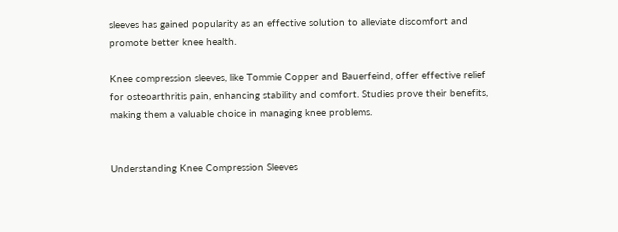sleeves has gained popularity as an effective solution to alleviate discomfort and promote better knee health.

Knee compression sleeves, like Tommie Copper and Bauerfeind, offer effective relief for osteoarthritis pain, enhancing stability and comfort. Studies prove their benefits, making them a valuable choice in managing knee problems.


Understanding Knee Compression Sleeves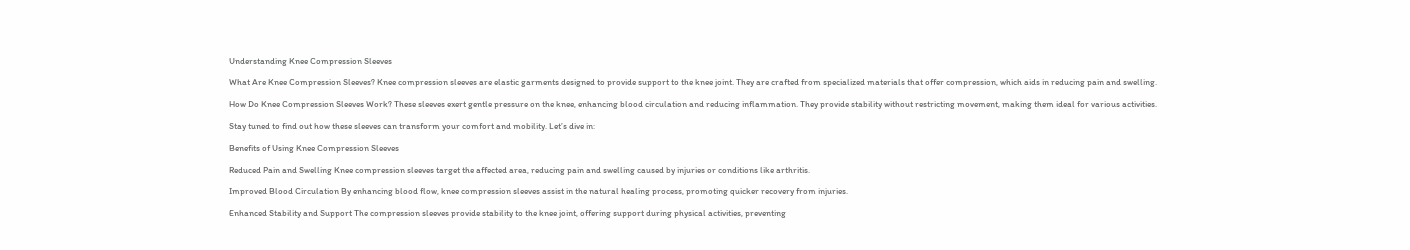Understanding Knee Compression Sleeves

What Are Knee Compression Sleeves? Knee compression sleeves are elastic garments designed to provide support to the knee joint. They are crafted from specialized materials that offer compression, which aids in reducing pain and swelling.

How Do Knee Compression Sleeves Work? These sleeves exert gentle pressure on the knee, enhancing blood circulation and reducing inflammation. They provide stability without restricting movement, making them ideal for various activities.

Stay tuned to find out how these sleeves can transform your comfort and mobility. Let’s dive in:

Benefits of Using Knee Compression Sleeves

Reduced Pain and Swelling Knee compression sleeves target the affected area, reducing pain and swelling caused by injuries or conditions like arthritis.

Improved Blood Circulation By enhancing blood flow, knee compression sleeves assist in the natural healing process, promoting quicker recovery from injuries.

Enhanced Stability and Support The compression sleeves provide stability to the knee joint, offering support during physical activities, preventing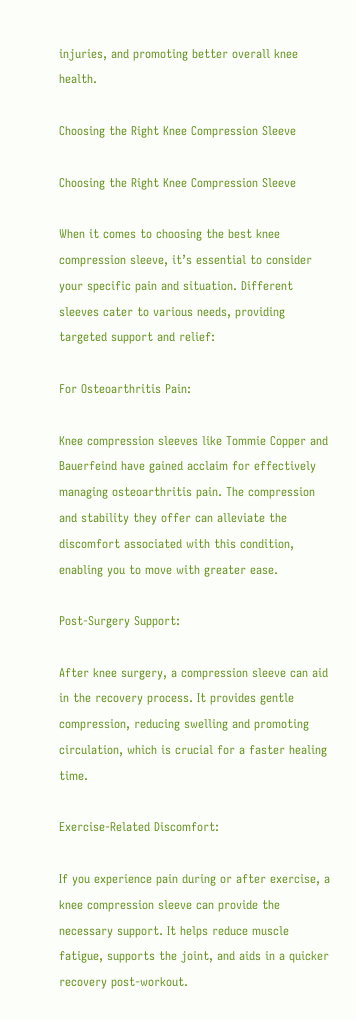injuries, and promoting better overall knee health.

Choosing the Right Knee Compression Sleeve

Choosing the Right Knee Compression Sleeve

When it comes to choosing the best knee compression sleeve, it’s essential to consider your specific pain and situation. Different sleeves cater to various needs, providing targeted support and relief:

For Osteoarthritis Pain:

Knee compression sleeves like Tommie Copper and Bauerfeind have gained acclaim for effectively managing osteoarthritis pain. The compression and stability they offer can alleviate the discomfort associated with this condition, enabling you to move with greater ease.

Post-Surgery Support:

After knee surgery, a compression sleeve can aid in the recovery process. It provides gentle compression, reducing swelling and promoting circulation, which is crucial for a faster healing time.

Exercise-Related Discomfort:

If you experience pain during or after exercise, a knee compression sleeve can provide the necessary support. It helps reduce muscle fatigue, supports the joint, and aids in a quicker recovery post-workout.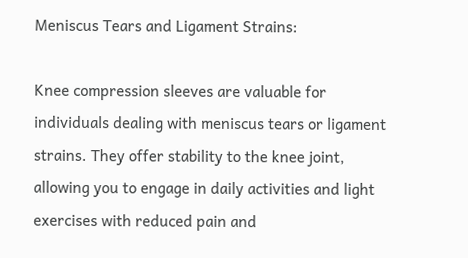Meniscus Tears and Ligament Strains:

Knee compression sleeves are valuable for individuals dealing with meniscus tears or ligament strains. They offer stability to the knee joint, allowing you to engage in daily activities and light exercises with reduced pain and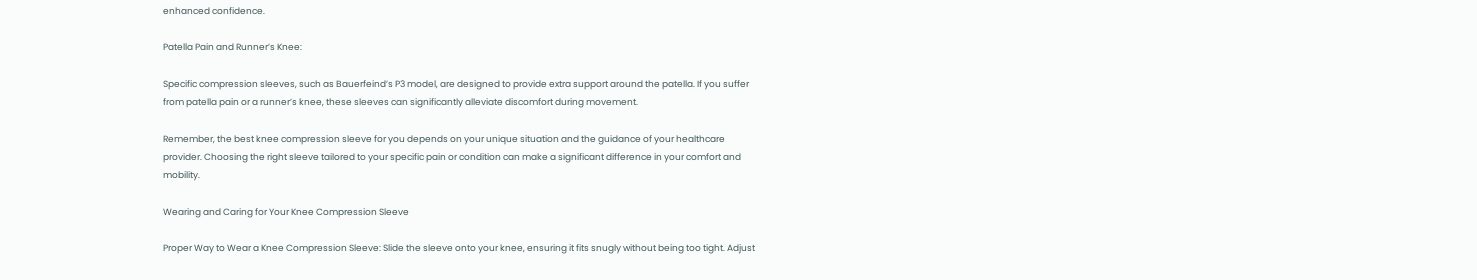enhanced confidence.

Patella Pain and Runner’s Knee:

Specific compression sleeves, such as Bauerfeind’s P3 model, are designed to provide extra support around the patella. If you suffer from patella pain or a runner’s knee, these sleeves can significantly alleviate discomfort during movement.

Remember, the best knee compression sleeve for you depends on your unique situation and the guidance of your healthcare provider. Choosing the right sleeve tailored to your specific pain or condition can make a significant difference in your comfort and mobility.

Wearing and Caring for Your Knee Compression Sleeve

Proper Way to Wear a Knee Compression Sleeve: Slide the sleeve onto your knee, ensuring it fits snugly without being too tight. Adjust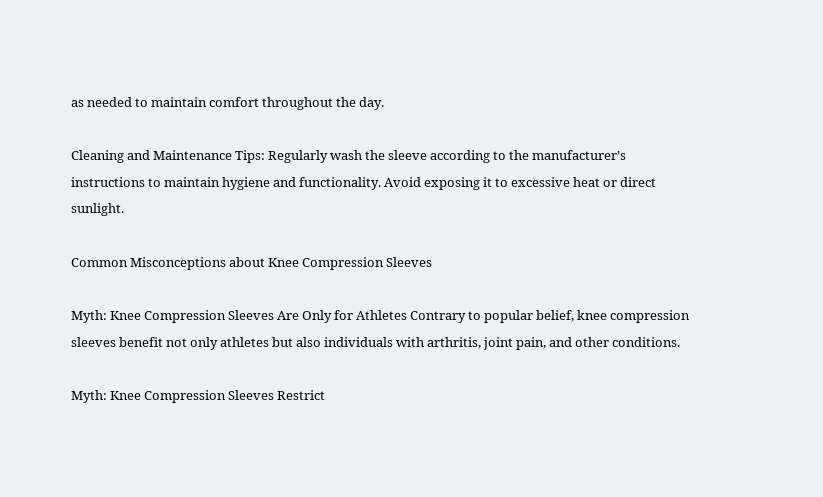as needed to maintain comfort throughout the day.

Cleaning and Maintenance Tips: Regularly wash the sleeve according to the manufacturer’s instructions to maintain hygiene and functionality. Avoid exposing it to excessive heat or direct sunlight.

Common Misconceptions about Knee Compression Sleeves

Myth: Knee Compression Sleeves Are Only for Athletes Contrary to popular belief, knee compression sleeves benefit not only athletes but also individuals with arthritis, joint pain, and other conditions.

Myth: Knee Compression Sleeves Restrict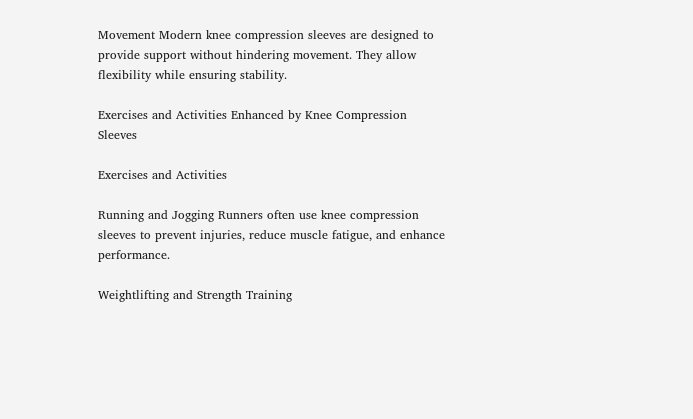Movement Modern knee compression sleeves are designed to provide support without hindering movement. They allow flexibility while ensuring stability.

Exercises and Activities Enhanced by Knee Compression Sleeves

Exercises and Activities

Running and Jogging Runners often use knee compression sleeves to prevent injuries, reduce muscle fatigue, and enhance performance.

Weightlifting and Strength Training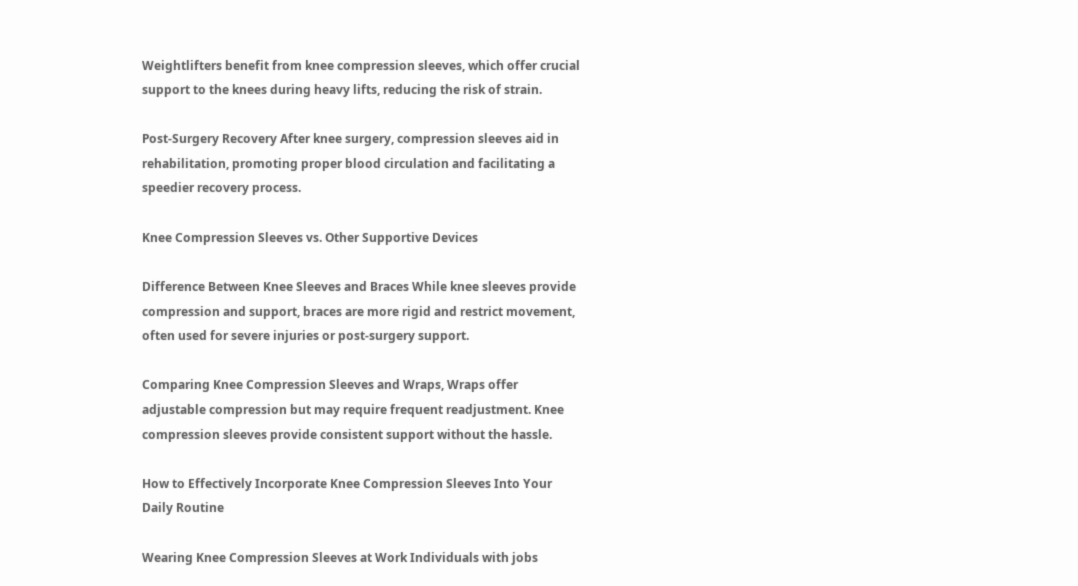Weightlifters benefit from knee compression sleeves, which offer crucial support to the knees during heavy lifts, reducing the risk of strain.

Post-Surgery Recovery After knee surgery, compression sleeves aid in rehabilitation, promoting proper blood circulation and facilitating a speedier recovery process.

Knee Compression Sleeves vs. Other Supportive Devices

Difference Between Knee Sleeves and Braces While knee sleeves provide compression and support, braces are more rigid and restrict movement, often used for severe injuries or post-surgery support.

Comparing Knee Compression Sleeves and Wraps, Wraps offer adjustable compression but may require frequent readjustment. Knee compression sleeves provide consistent support without the hassle.

How to Effectively Incorporate Knee Compression Sleeves Into Your Daily Routine

Wearing Knee Compression Sleeves at Work Individuals with jobs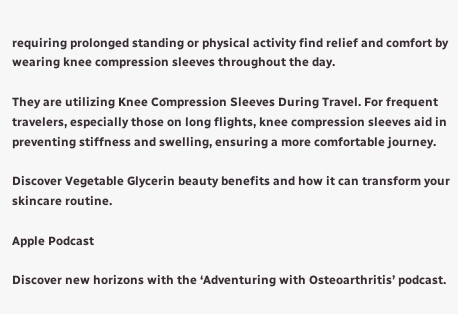requiring prolonged standing or physical activity find relief and comfort by wearing knee compression sleeves throughout the day.

They are utilizing Knee Compression Sleeves During Travel. For frequent travelers, especially those on long flights, knee compression sleeves aid in preventing stiffness and swelling, ensuring a more comfortable journey.

Discover Vegetable Glycerin beauty benefits and how it can transform your skincare routine.

Apple Podcast

Discover new horizons with the ‘Adventuring with Osteoarthritis’ podcast.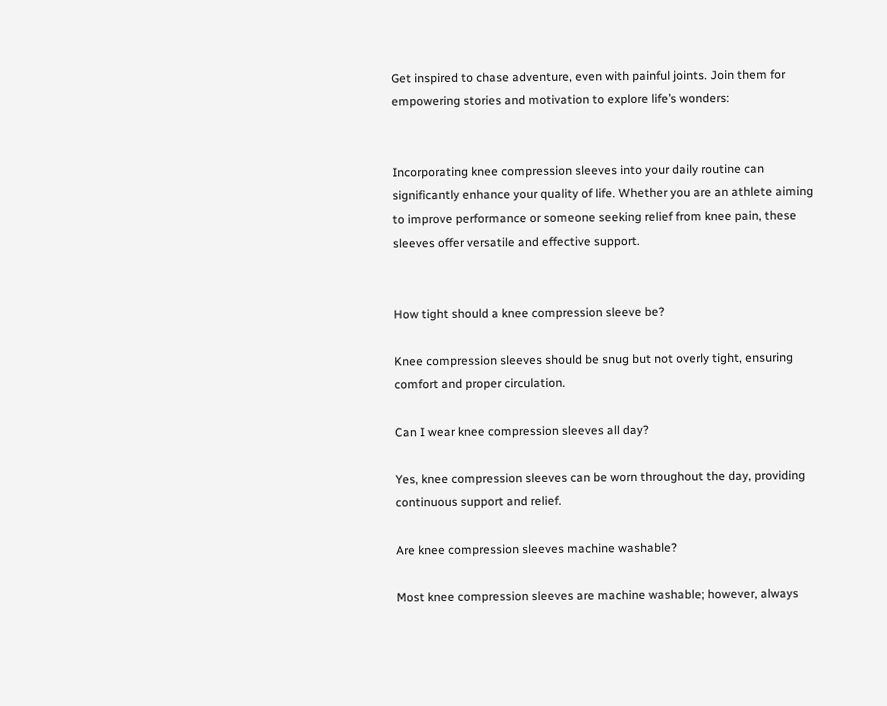Get inspired to chase adventure, even with painful joints. Join them for empowering stories and motivation to explore life’s wonders:


Incorporating knee compression sleeves into your daily routine can significantly enhance your quality of life. Whether you are an athlete aiming to improve performance or someone seeking relief from knee pain, these sleeves offer versatile and effective support.


How tight should a knee compression sleeve be?

Knee compression sleeves should be snug but not overly tight, ensuring comfort and proper circulation.

Can I wear knee compression sleeves all day?

Yes, knee compression sleeves can be worn throughout the day, providing continuous support and relief.

Are knee compression sleeves machine washable?

Most knee compression sleeves are machine washable; however, always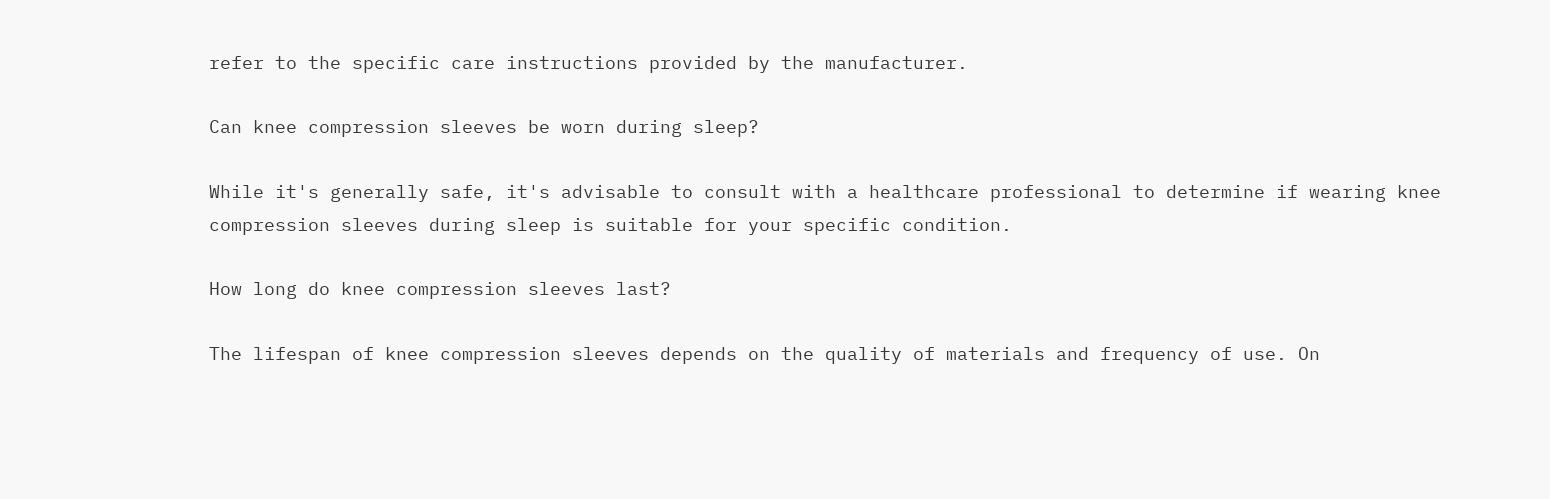refer to the specific care instructions provided by the manufacturer.

Can knee compression sleeves be worn during sleep?

While it's generally safe, it's advisable to consult with a healthcare professional to determine if wearing knee compression sleeves during sleep is suitable for your specific condition.

How long do knee compression sleeves last?

The lifespan of knee compression sleeves depends on the quality of materials and frequency of use. On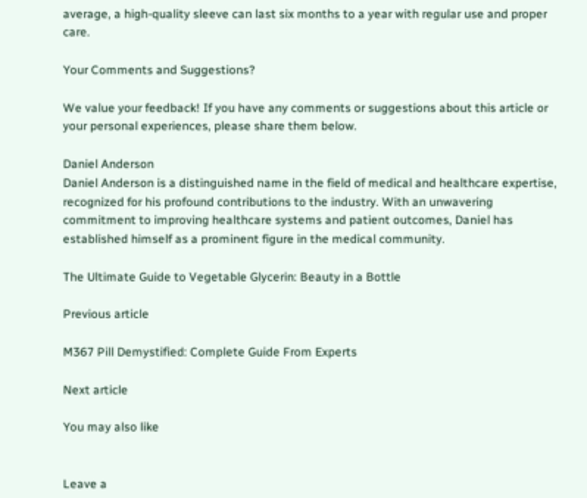average, a high-quality sleeve can last six months to a year with regular use and proper care.

Your Comments and Suggestions?

We value your feedback! If you have any comments or suggestions about this article or your personal experiences, please share them below.

Daniel Anderson
Daniel Anderson is a distinguished name in the field of medical and healthcare expertise, recognized for his profound contributions to the industry. With an unwavering commitment to improving healthcare systems and patient outcomes, Daniel has established himself as a prominent figure in the medical community.

The Ultimate Guide to Vegetable Glycerin: Beauty in a Bottle

Previous article

M367 Pill Demystified: Complete Guide From Experts

Next article

You may also like


Leave a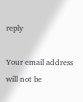reply

Your email address will not be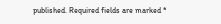published. Required fields are marked *